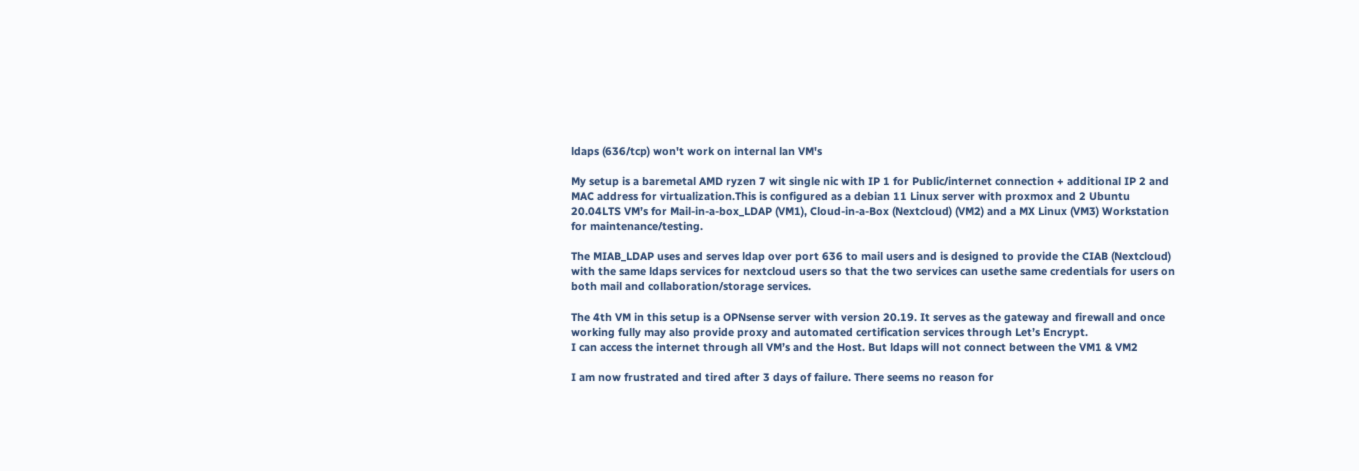ldaps (636/tcp) won't work on internal lan VM's

My setup is a baremetal AMD ryzen 7 wit single nic with IP 1 for Public/internet connection + additional IP 2 and MAC address for virtualization.This is configured as a debian 11 Linux server with proxmox and 2 Ubuntu 20.04LTS VM’s for Mail-in-a-box_LDAP (VM1), Cloud-in-a-Box (Nextcloud) (VM2) and a MX Linux (VM3) Workstation for maintenance/testing.

The MIAB_LDAP uses and serves ldap over port 636 to mail users and is designed to provide the CIAB (Nextcloud) with the same ldaps services for nextcloud users so that the two services can usethe same credentials for users on both mail and collaboration/storage services.

The 4th VM in this setup is a OPNsense server with version 20.19. It serves as the gateway and firewall and once working fully may also provide proxy and automated certification services through Let’s Encrypt.
I can access the internet through all VM’s and the Host. But ldaps will not connect between the VM1 & VM2

I am now frustrated and tired after 3 days of failure. There seems no reason for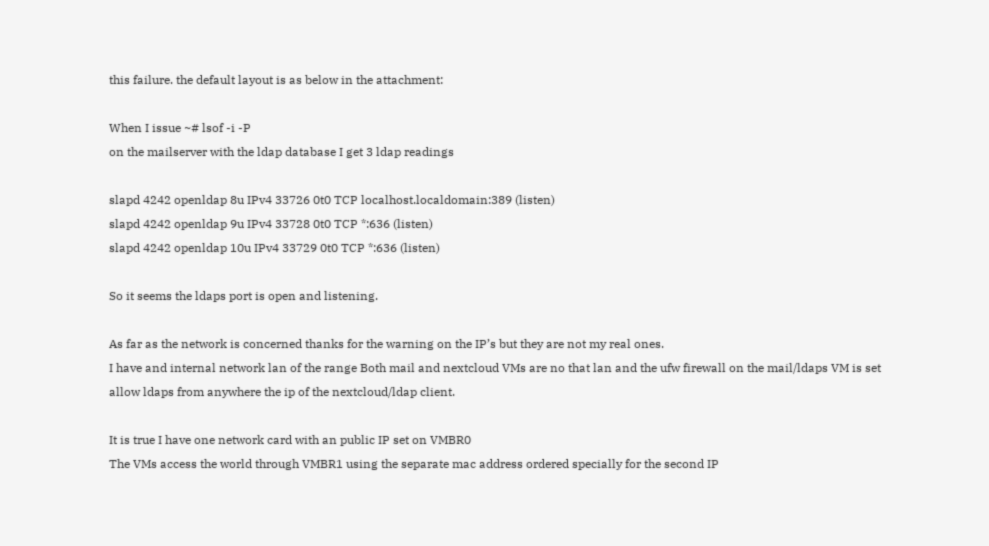this failure. the default layout is as below in the attachment:

When I issue ~# lsof -i -P
on the mailserver with the ldap database I get 3 ldap readings

slapd 4242 openldap 8u IPv4 33726 0t0 TCP localhost.localdomain:389 (listen)
slapd 4242 openldap 9u IPv4 33728 0t0 TCP *:636 (listen)
slapd 4242 openldap 10u IPv4 33729 0t0 TCP *:636 (listen)

So it seems the ldaps port is open and listening.

As far as the network is concerned thanks for the warning on the IP’s but they are not my real ones.
I have and internal network lan of the range Both mail and nextcloud VMs are no that lan and the ufw firewall on the mail/ldaps VM is set allow ldaps from anywhere the ip of the nextcloud/ldap client.

It is true I have one network card with an public IP set on VMBR0
The VMs access the world through VMBR1 using the separate mac address ordered specially for the second IP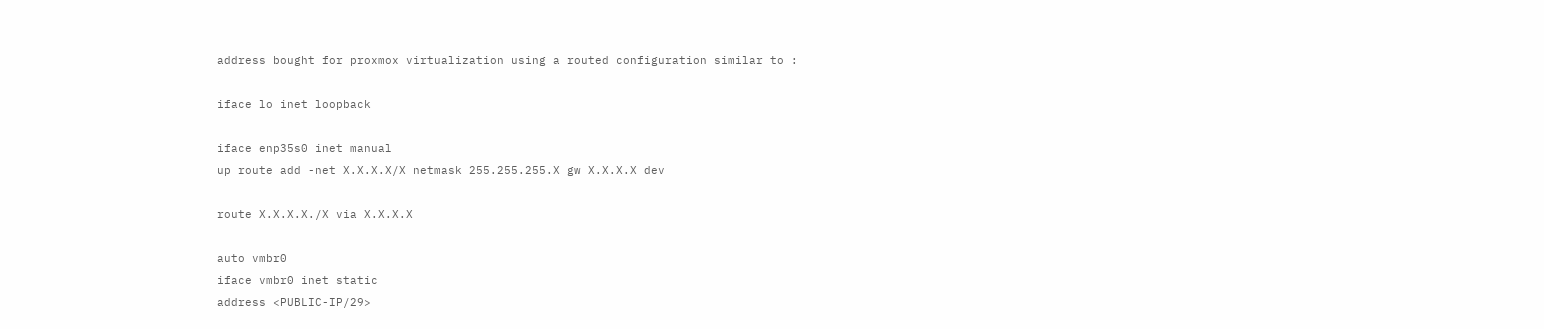address bought for proxmox virtualization using a routed configuration similar to :

iface lo inet loopback

iface enp35s0 inet manual
up route add -net X.X.X.X/X netmask 255.255.255.X gw X.X.X.X dev

route X.X.X.X./X via X.X.X.X

auto vmbr0
iface vmbr0 inet static
address <PUBLIC-IP/29>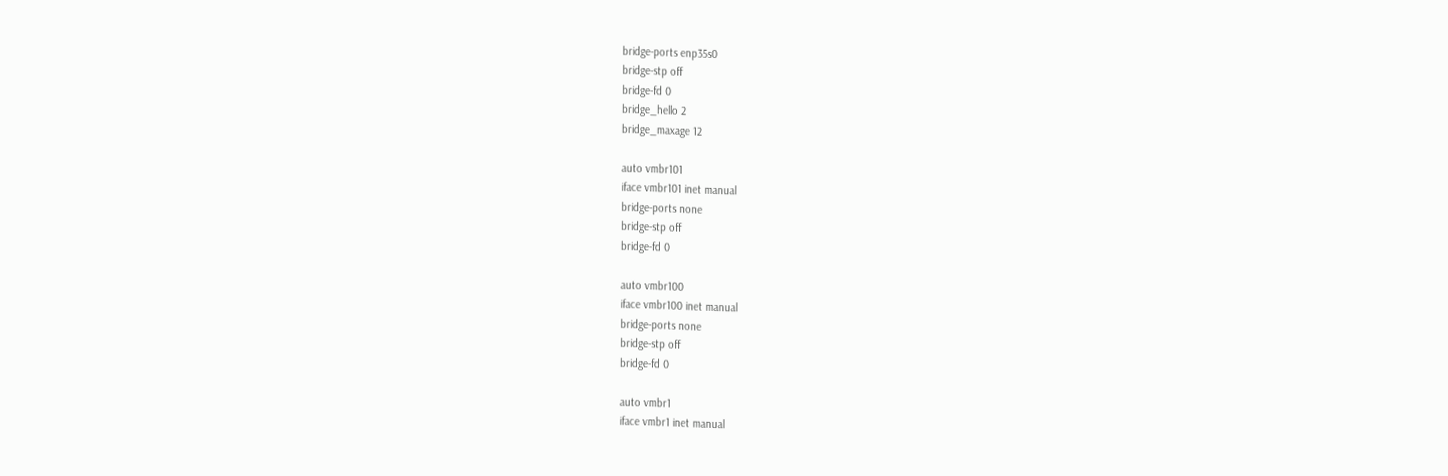bridge-ports enp35s0
bridge-stp off
bridge-fd 0
bridge_hello 2
bridge_maxage 12

auto vmbr101
iface vmbr101 inet manual
bridge-ports none
bridge-stp off
bridge-fd 0

auto vmbr100
iface vmbr100 inet manual
bridge-ports none
bridge-stp off
bridge-fd 0

auto vmbr1
iface vmbr1 inet manual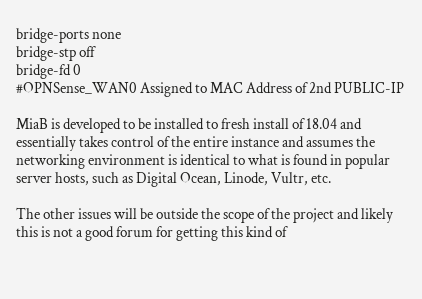bridge-ports none
bridge-stp off
bridge-fd 0
#OPNSense_WAN0 Assigned to MAC Address of 2nd PUBLIC-IP

MiaB is developed to be installed to fresh install of 18.04 and essentially takes control of the entire instance and assumes the networking environment is identical to what is found in popular server hosts, such as Digital Ocean, Linode, Vultr, etc.

The other issues will be outside the scope of the project and likely this is not a good forum for getting this kind of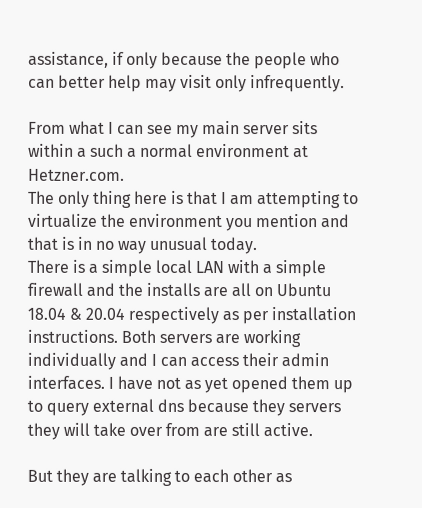assistance, if only because the people who can better help may visit only infrequently.

From what I can see my main server sits within a such a normal environment at Hetzner.com.
The only thing here is that I am attempting to virtualize the environment you mention and that is in no way unusual today.
There is a simple local LAN with a simple firewall and the installs are all on Ubuntu 18.04 & 20.04 respectively as per installation instructions. Both servers are working individually and I can access their admin interfaces. I have not as yet opened them up to query external dns because they servers they will take over from are still active.

But they are talking to each other as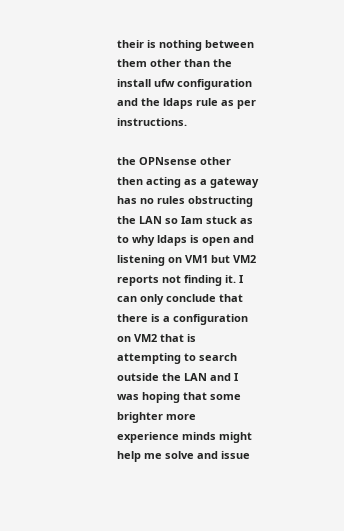their is nothing between them other than the install ufw configuration and the ldaps rule as per instructions.

the OPNsense other then acting as a gateway has no rules obstructing the LAN so Iam stuck as to why ldaps is open and listening on VM1 but VM2 reports not finding it. I can only conclude that there is a configuration on VM2 that is attempting to search outside the LAN and I was hoping that some brighter more experience minds might help me solve and issue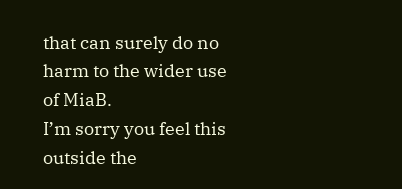that can surely do no harm to the wider use of MiaB.
I’m sorry you feel this outside the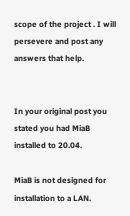scope of the project . I will persevere and post any answers that help.


In your original post you stated you had MiaB installed to 20.04.

MiaB is not designed for installation to a LAN.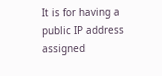It is for having a public IP address assigned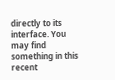directly to its interface. You may find something in this recent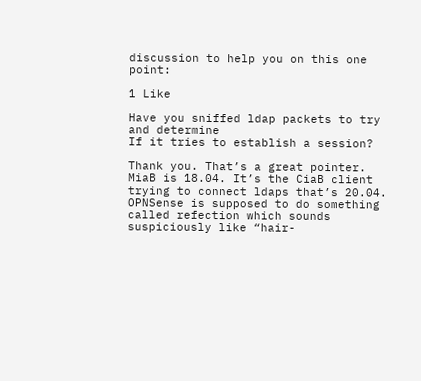discussion to help you on this one point:

1 Like

Have you sniffed ldap packets to try and determine
If it tries to establish a session?

Thank you. That’s a great pointer. MiaB is 18.04. It’s the CiaB client trying to connect ldaps that’s 20.04. OPNSense is supposed to do something called refection which sounds suspiciously like “hair-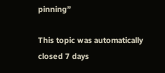pinning”

This topic was automatically closed 7 days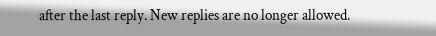after the last reply. New replies are no longer allowed.